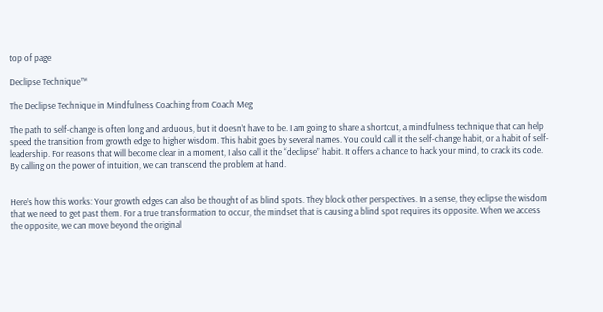top of page

Declipse Technique™

The Declipse Technique in Mindfulness Coaching from Coach Meg

The path to self-change is often long and arduous, but it doesn’t have to be. I am going to share a shortcut, a mindfulness technique that can help speed the transition from growth edge to higher wisdom. This habit goes by several names. You could call it the self-change habit, or a habit of self-leadership. For reasons that will become clear in a moment, I also call it the “declipse” habit. It offers a chance to hack your mind, to crack its code. By calling on the power of intuition, we can transcend the problem at hand.


Here’s how this works: Your growth edges can also be thought of as blind spots. They block other perspectives. In a sense, they eclipse the wisdom that we need to get past them. For a true transformation to occur, the mindset that is causing a blind spot requires its opposite. When we access the opposite, we can move beyond the original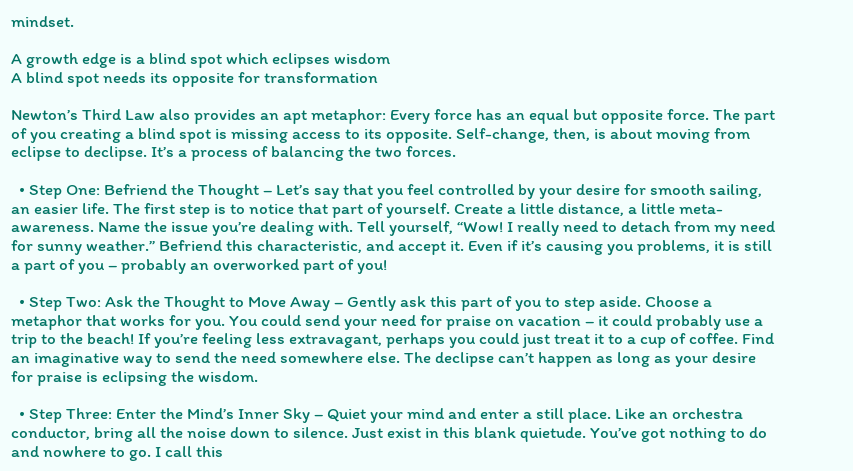mindset.

A growth edge is a blind spot which eclipses wisdom
A blind spot needs its opposite for transformation

Newton’s Third Law also provides an apt metaphor: Every force has an equal but opposite force. The part of you creating a blind spot is missing access to its opposite. Self-change, then, is about moving from eclipse to declipse. It’s a process of balancing the two forces.

  • Step One: Befriend the Thought – Let’s say that you feel controlled by your desire for smooth sailing, an easier life. The first step is to notice that part of yourself. Create a little distance, a little meta-awareness. Name the issue you’re dealing with. Tell yourself, “Wow! I really need to detach from my need for sunny weather.” Befriend this characteristic, and accept it. Even if it’s causing you problems, it is still a part of you – probably an overworked part of you!

  • Step Two: Ask the Thought to Move Away – Gently ask this part of you to step aside. Choose a metaphor that works for you. You could send your need for praise on vacation – it could probably use a trip to the beach! If you’re feeling less extravagant, perhaps you could just treat it to a cup of coffee. Find an imaginative way to send the need somewhere else. The declipse can’t happen as long as your desire for praise is eclipsing the wisdom.

  • Step Three: Enter the Mind’s Inner Sky – Quiet your mind and enter a still place. Like an orchestra conductor, bring all the noise down to silence. Just exist in this blank quietude. You’ve got nothing to do and nowhere to go. I call this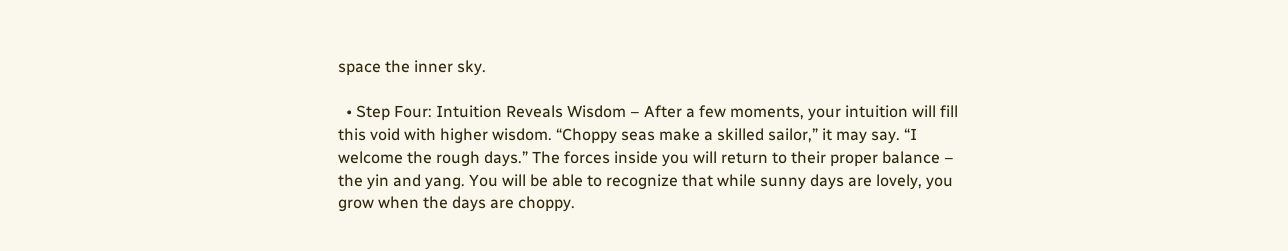space the inner sky.

  • Step Four: Intuition Reveals Wisdom – After a few moments, your intuition will fill this void with higher wisdom. “Choppy seas make a skilled sailor,” it may say. “I welcome the rough days.” The forces inside you will return to their proper balance – the yin and yang. You will be able to recognize that while sunny days are lovely, you grow when the days are choppy.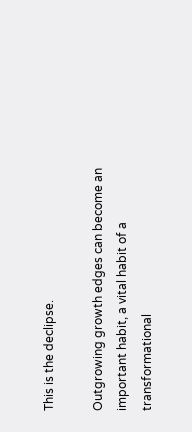This is the declipse.

Outgrowing growth edges can become an important habit, a vital habit of a transformational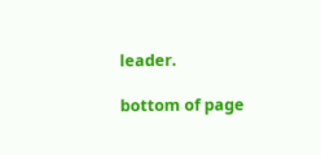leader.

bottom of page